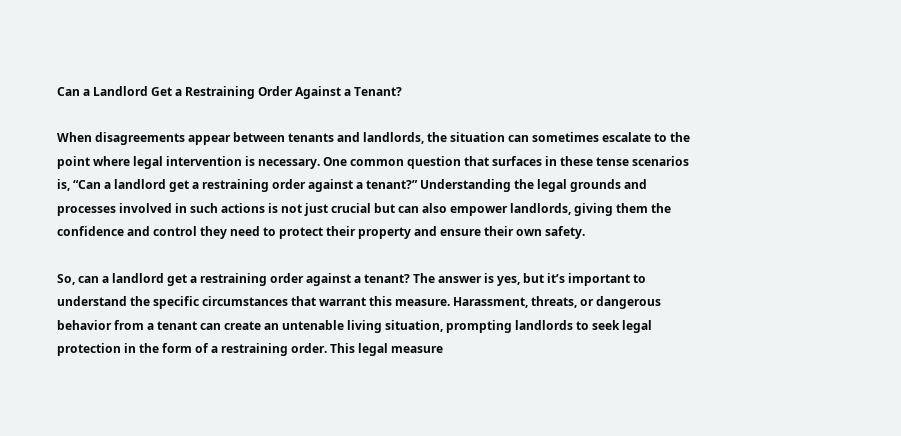Can a Landlord Get a Restraining Order Against a Tenant?

When disagreements appear between tenants and landlords, the situation can sometimes escalate to the point where legal intervention is necessary. One common question that surfaces in these tense scenarios is, “Can a landlord get a restraining order against a tenant?” Understanding the legal grounds and processes involved in such actions is not just crucial but can also empower landlords, giving them the confidence and control they need to protect their property and ensure their own safety.

So, can a landlord get a restraining order against a tenant? The answer is yes, but it’s important to understand the specific circumstances that warrant this measure. Harassment, threats, or dangerous behavior from a tenant can create an untenable living situation, prompting landlords to seek legal protection in the form of a restraining order. This legal measure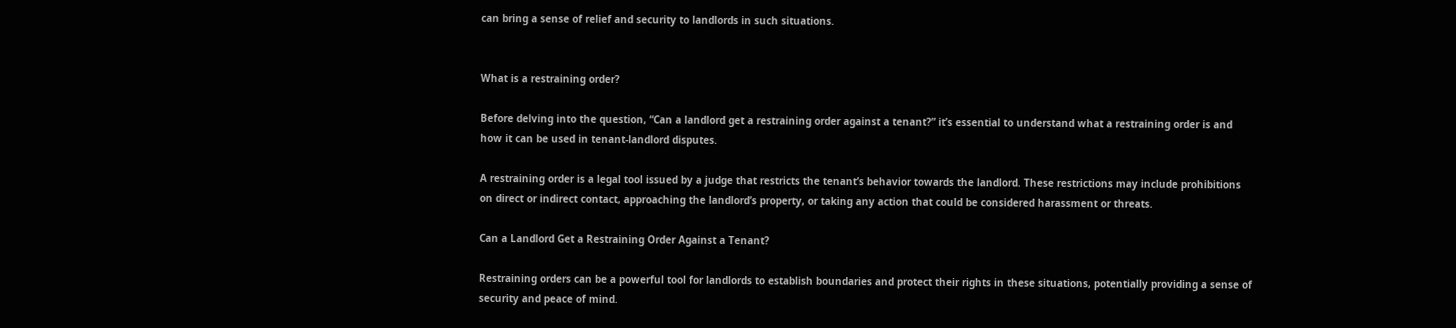can bring a sense of relief and security to landlords in such situations.


What is a restraining order?

Before delving into the question, “Can a landlord get a restraining order against a tenant?” it’s essential to understand what a restraining order is and how it can be used in tenant-landlord disputes.

A restraining order is a legal tool issued by a judge that restricts the tenant’s behavior towards the landlord. These restrictions may include prohibitions on direct or indirect contact, approaching the landlord’s property, or taking any action that could be considered harassment or threats.

Can a Landlord Get a Restraining Order Against a Tenant?

Restraining orders can be a powerful tool for landlords to establish boundaries and protect their rights in these situations, potentially providing a sense of security and peace of mind.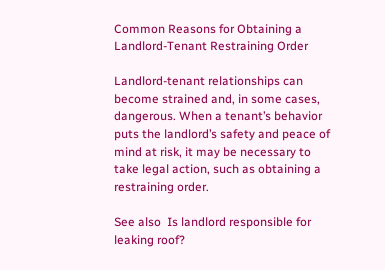Common Reasons for Obtaining a Landlord-Tenant Restraining Order

Landlord-tenant relationships can become strained and, in some cases, dangerous. When a tenant’s behavior puts the landlord’s safety and peace of mind at risk, it may be necessary to take legal action, such as obtaining a restraining order.

See also  Is landlord responsible for leaking roof?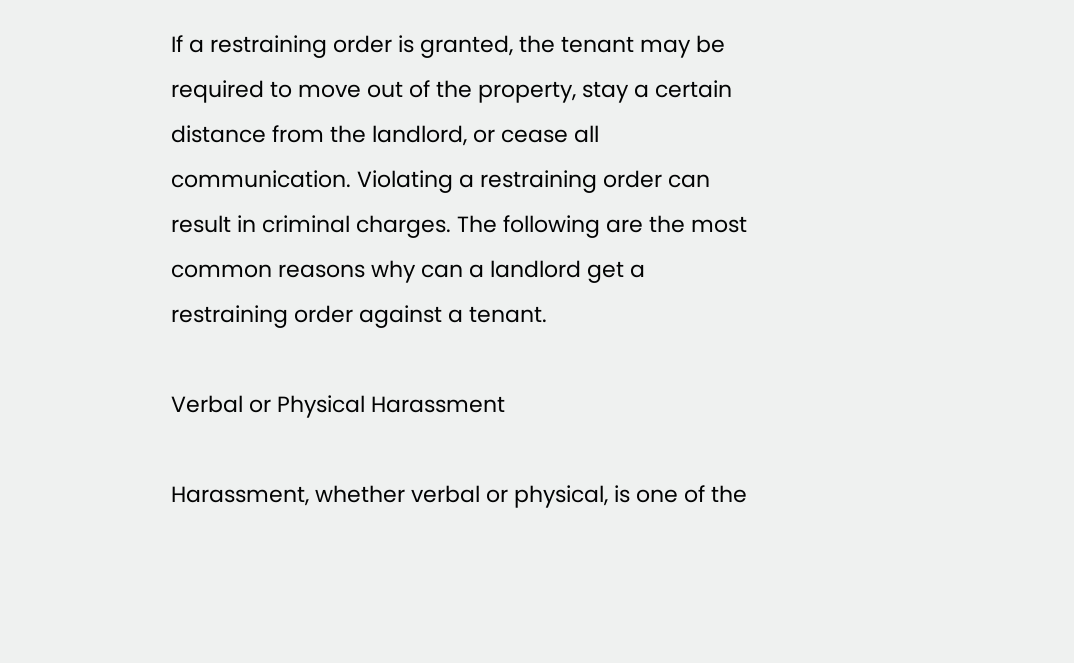If a restraining order is granted, the tenant may be required to move out of the property, stay a certain distance from the landlord, or cease all communication. Violating a restraining order can result in criminal charges. The following are the most common reasons why can a landlord get a restraining order against a tenant.

Verbal or Physical Harassment

Harassment, whether verbal or physical, is one of the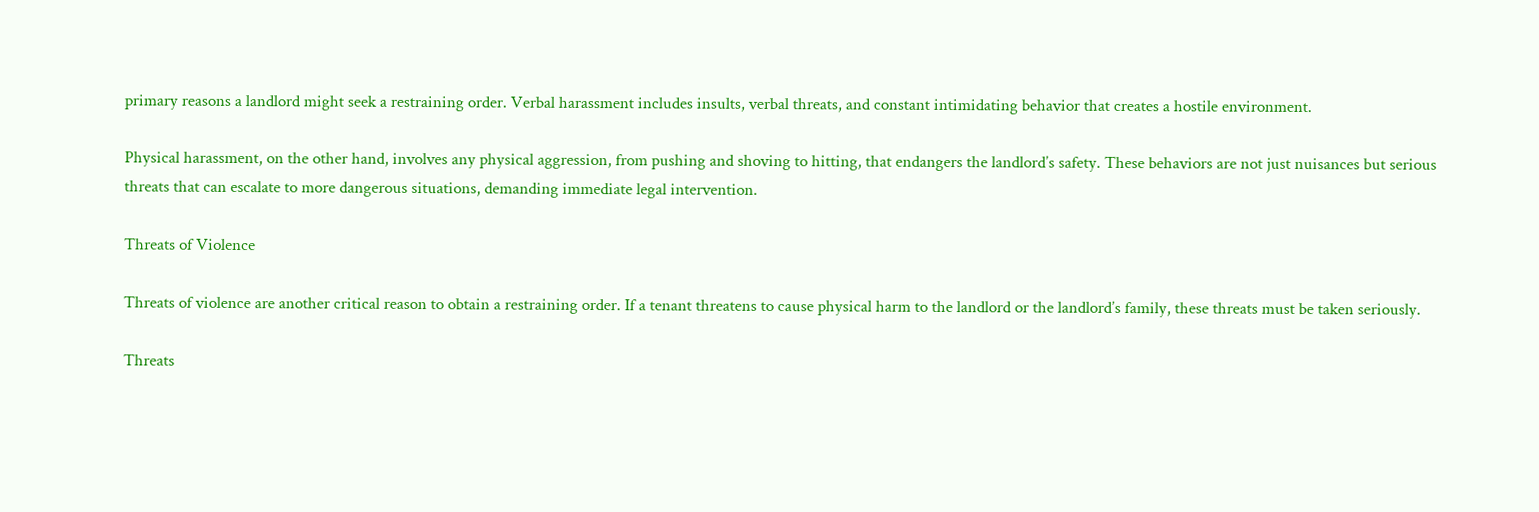primary reasons a landlord might seek a restraining order. Verbal harassment includes insults, verbal threats, and constant intimidating behavior that creates a hostile environment.

Physical harassment, on the other hand, involves any physical aggression, from pushing and shoving to hitting, that endangers the landlord’s safety. These behaviors are not just nuisances but serious threats that can escalate to more dangerous situations, demanding immediate legal intervention.

Threats of Violence

Threats of violence are another critical reason to obtain a restraining order. If a tenant threatens to cause physical harm to the landlord or the landlord’s family, these threats must be taken seriously.

Threats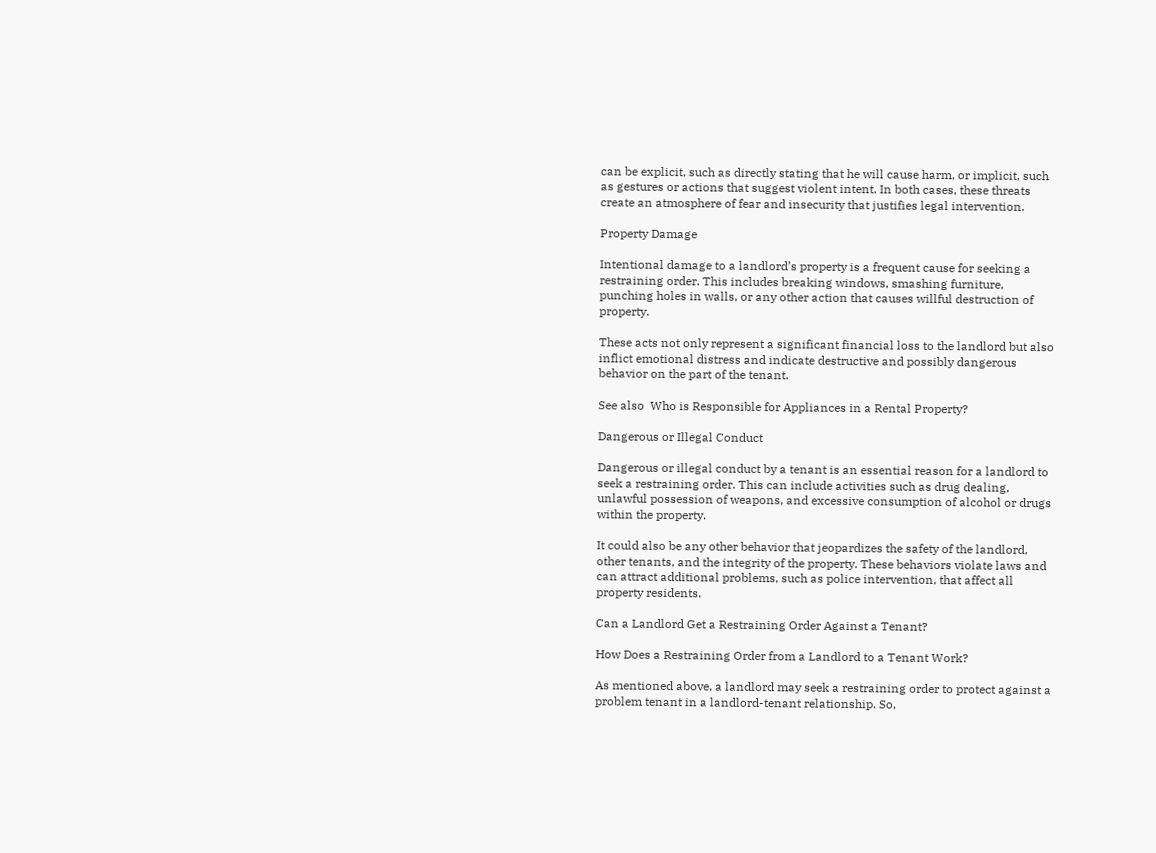can be explicit, such as directly stating that he will cause harm, or implicit, such as gestures or actions that suggest violent intent. In both cases, these threats create an atmosphere of fear and insecurity that justifies legal intervention.

Property Damage

Intentional damage to a landlord’s property is a frequent cause for seeking a restraining order. This includes breaking windows, smashing furniture, punching holes in walls, or any other action that causes willful destruction of property.

These acts not only represent a significant financial loss to the landlord but also inflict emotional distress and indicate destructive and possibly dangerous behavior on the part of the tenant.

See also  Who is Responsible for Appliances in a Rental Property?

Dangerous or Illegal Conduct

Dangerous or illegal conduct by a tenant is an essential reason for a landlord to seek a restraining order. This can include activities such as drug dealing, unlawful possession of weapons, and excessive consumption of alcohol or drugs within the property.

It could also be any other behavior that jeopardizes the safety of the landlord, other tenants, and the integrity of the property. These behaviors violate laws and can attract additional problems, such as police intervention, that affect all property residents.

Can a Landlord Get a Restraining Order Against a Tenant?

How Does a Restraining Order from a Landlord to a Tenant Work?

As mentioned above, a landlord may seek a restraining order to protect against a problem tenant in a landlord-tenant relationship. So,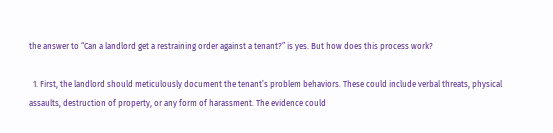the answer to “Can a landlord get a restraining order against a tenant?” is yes. But how does this process work?

  1. First, the landlord should meticulously document the tenant’s problem behaviors. These could include verbal threats, physical assaults, destruction of property, or any form of harassment. The evidence could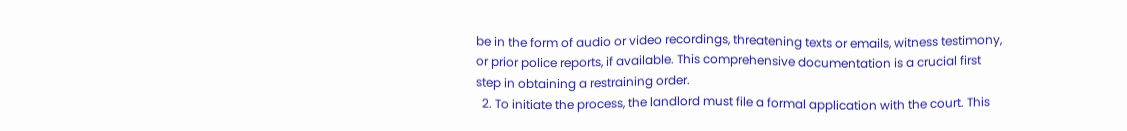be in the form of audio or video recordings, threatening texts or emails, witness testimony, or prior police reports, if available. This comprehensive documentation is a crucial first step in obtaining a restraining order.
  2. To initiate the process, the landlord must file a formal application with the court. This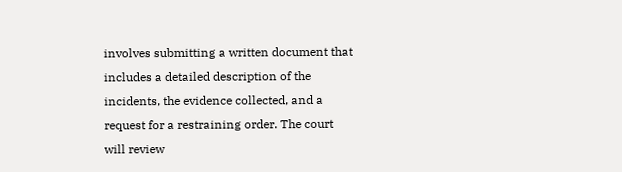involves submitting a written document that includes a detailed description of the incidents, the evidence collected, and a request for a restraining order. The court will review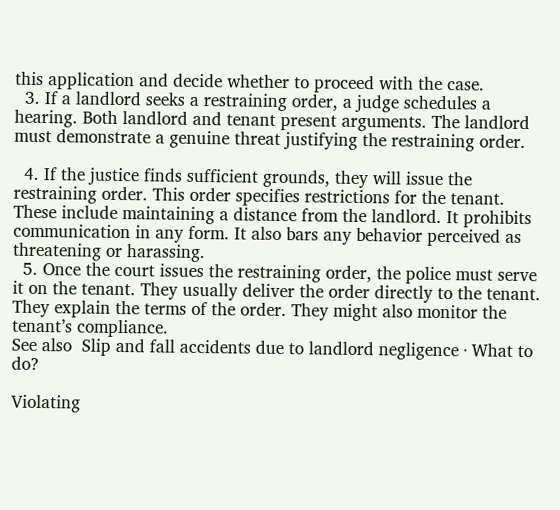this application and decide whether to proceed with the case.
  3. If a landlord seeks a restraining order, a judge schedules a hearing. Both landlord and tenant present arguments. The landlord must demonstrate a genuine threat justifying the restraining order.

  4. If the justice finds sufficient grounds, they will issue the restraining order. This order specifies restrictions for the tenant. These include maintaining a distance from the landlord. It prohibits communication in any form. It also bars any behavior perceived as threatening or harassing.
  5. Once the court issues the restraining order, the police must serve it on the tenant. They usually deliver the order directly to the tenant. They explain the terms of the order. They might also monitor the tenant’s compliance.
See also  Slip and fall accidents due to landlord negligence · What to do?

Violating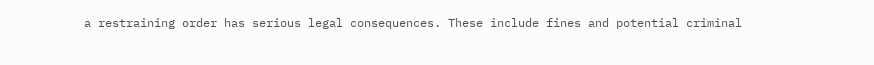a restraining order has serious legal consequences. These include fines and potential criminal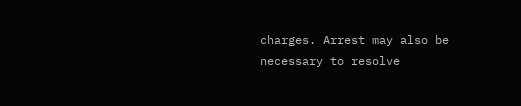charges. Arrest may also be necessary to resolve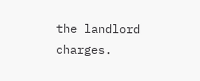the landlord charges.